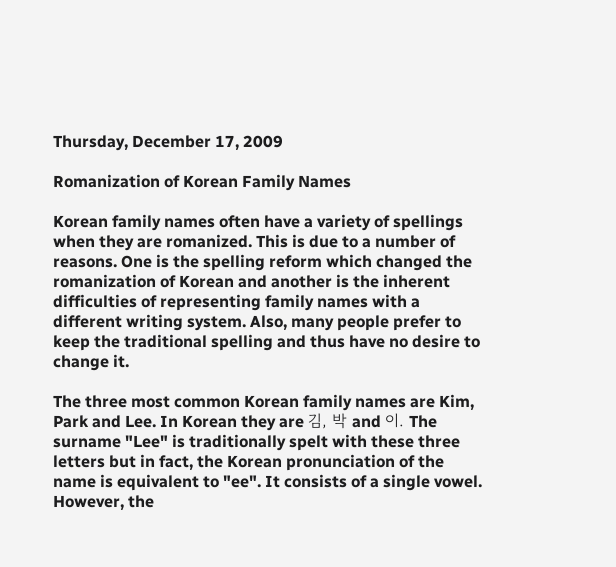Thursday, December 17, 2009

Romanization of Korean Family Names

Korean family names often have a variety of spellings when they are romanized. This is due to a number of reasons. One is the spelling reform which changed the romanization of Korean and another is the inherent difficulties of representing family names with a different writing system. Also, many people prefer to keep the traditional spelling and thus have no desire to change it.

The three most common Korean family names are Kim, Park and Lee. In Korean they are 김, 박 and 이. The surname "Lee" is traditionally spelt with these three letters but in fact, the Korean pronunciation of the name is equivalent to "ee". It consists of a single vowel. However, the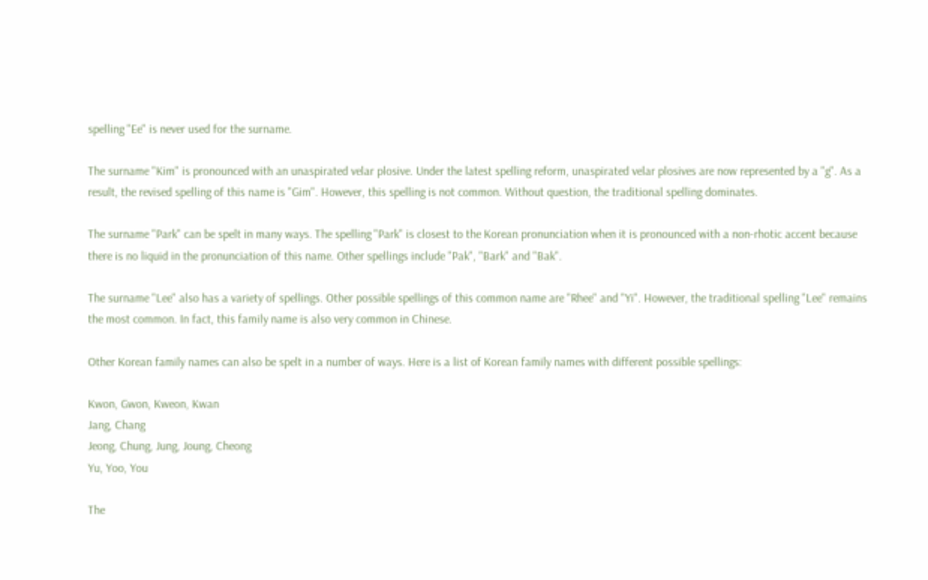spelling "Ee" is never used for the surname.

The surname "Kim" is pronounced with an unaspirated velar plosive. Under the latest spelling reform, unaspirated velar plosives are now represented by a "g". As a result, the revised spelling of this name is "Gim". However, this spelling is not common. Without question, the traditional spelling dominates.

The surname "Park" can be spelt in many ways. The spelling "Park" is closest to the Korean pronunciation when it is pronounced with a non-rhotic accent because there is no liquid in the pronunciation of this name. Other spellings include "Pak", "Bark" and "Bak".

The surname "Lee" also has a variety of spellings. Other possible spellings of this common name are "Rhee" and "Yi". However, the traditional spelling "Lee" remains the most common. In fact, this family name is also very common in Chinese.

Other Korean family names can also be spelt in a number of ways. Here is a list of Korean family names with different possible spellings:

Kwon, Gwon, Kweon, Kwan
Jang, Chang
Jeong, Chung, Jung, Joung, Cheong
Yu, Yoo, You

The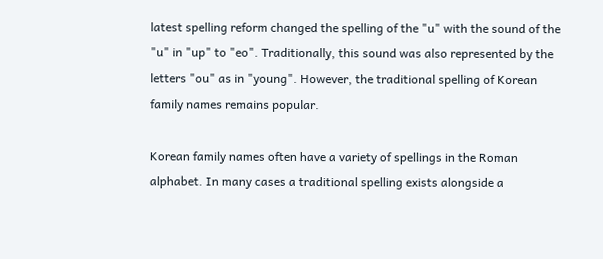latest spelling reform changed the spelling of the "u" with the sound of the "u" in "up" to "eo". Traditionally, this sound was also represented by the letters "ou" as in "young". However, the traditional spelling of Korean family names remains popular.

Korean family names often have a variety of spellings in the Roman alphabet. In many cases a traditional spelling exists alongside a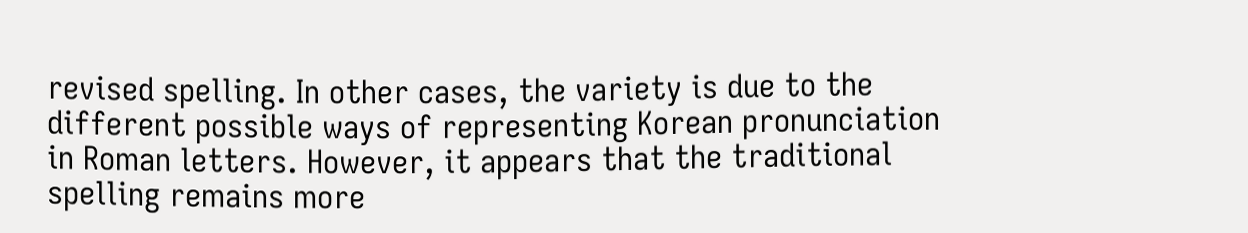revised spelling. In other cases, the variety is due to the different possible ways of representing Korean pronunciation in Roman letters. However, it appears that the traditional spelling remains more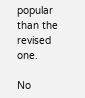popular than the revised one.

No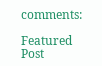comments:

Featured Post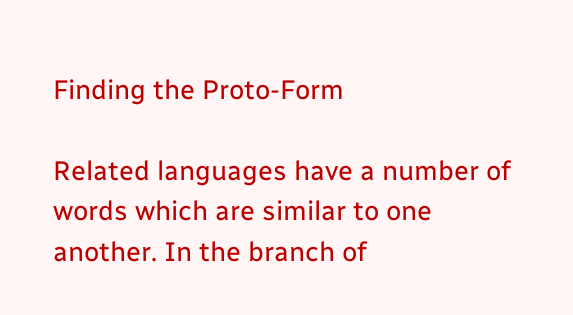Finding the Proto-Form

Related languages have a number of words which are similar to one another. In the branch of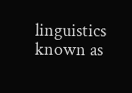linguistics known as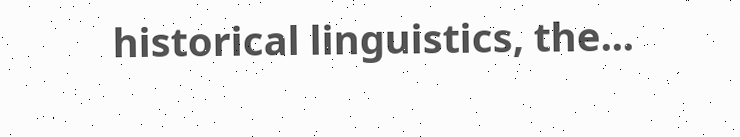historical linguistics, the...